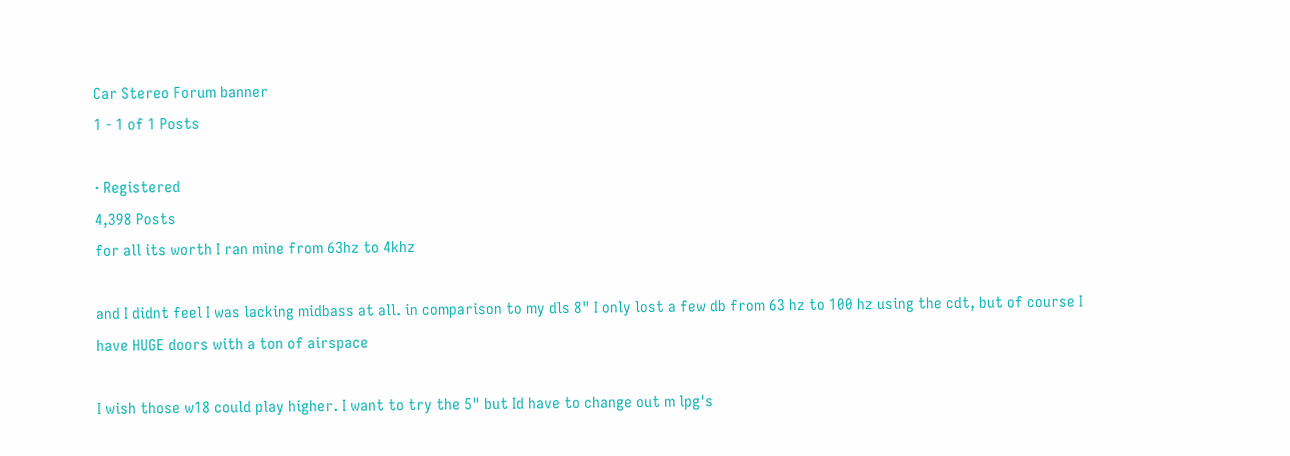Car Stereo Forum banner
1 - 1 of 1 Posts

· Registered
4,398 Posts
for all its worth I ran mine from 63hz to 4khz

and I didnt feel I was lacking midbass at all. in comparison to my dls 8" I only lost a few db from 63 hz to 100 hz using the cdt, but of course I have HUGE doors with a ton of airspace

I wish those w18 could play higher. I want to try the 5" but Id have to change out m lpg's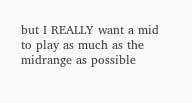but I REALLY want a mid to play as much as the midrange as possible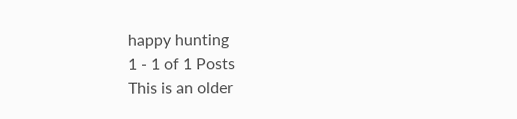happy hunting
1 - 1 of 1 Posts
This is an older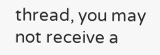thread, you may not receive a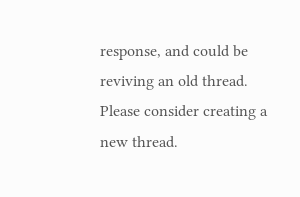response, and could be reviving an old thread. Please consider creating a new thread.